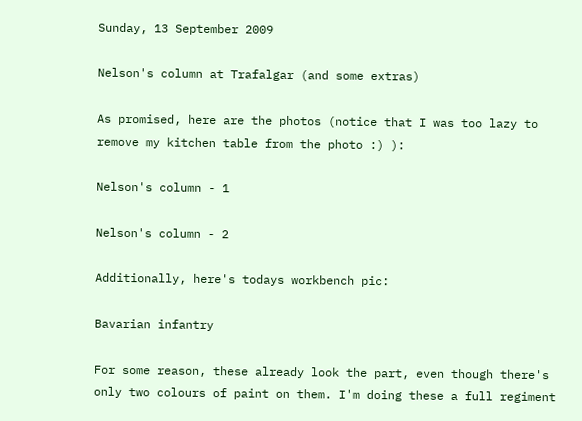Sunday, 13 September 2009

Nelson's column at Trafalgar (and some extras)

As promised, here are the photos (notice that I was too lazy to remove my kitchen table from the photo :) ):

Nelson's column - 1

Nelson's column - 2

Additionally, here's todays workbench pic:

Bavarian infantry

For some reason, these already look the part, even though there's only two colours of paint on them. I'm doing these a full regiment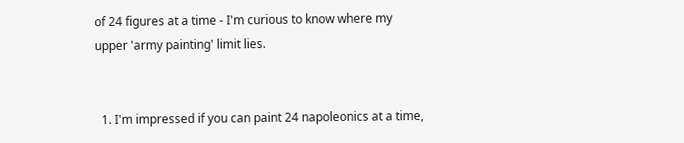of 24 figures at a time - I'm curious to know where my upper 'army painting' limit lies.


  1. I'm impressed if you can paint 24 napoleonics at a time,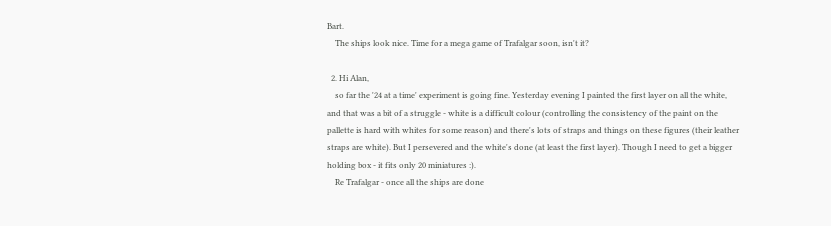Bart.
    The ships look nice. Time for a mega game of Trafalgar soon, isn't it?

  2. Hi Alan,
    so far the '24 at a time' experiment is going fine. Yesterday evening I painted the first layer on all the white, and that was a bit of a struggle - white is a difficult colour (controlling the consistency of the paint on the pallette is hard with whites for some reason) and there's lots of straps and things on these figures (their leather straps are white). But I persevered and the white's done (at least the first layer). Though I need to get a bigger holding box - it fits only 20 miniatures :).
    Re Trafalgar - once all the ships are done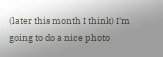(later this month I think) I'm going to do a nice photo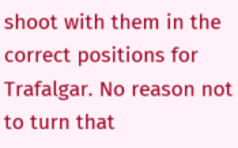shoot with them in the correct positions for Trafalgar. No reason not to turn that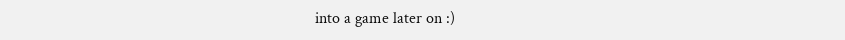into a game later on :)